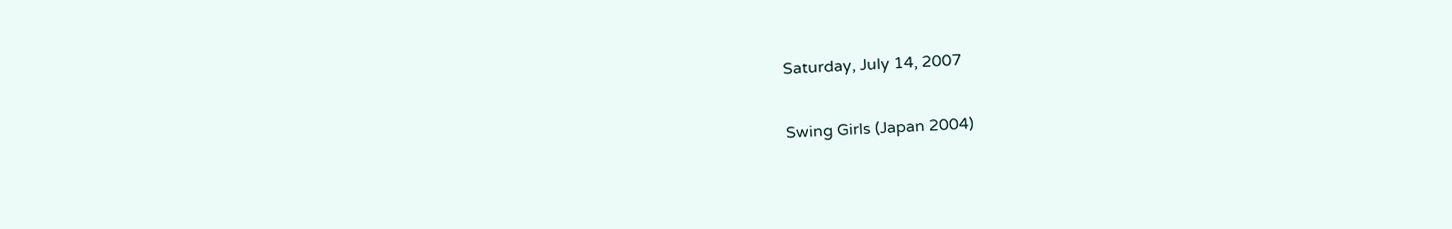Saturday, July 14, 2007

Swing Girls (Japan 2004)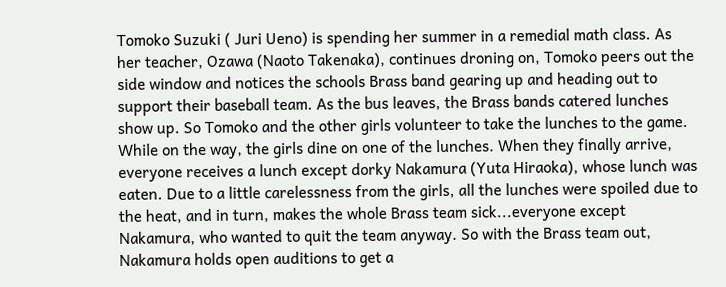Tomoko Suzuki ( Juri Ueno) is spending her summer in a remedial math class. As her teacher, Ozawa (Naoto Takenaka), continues droning on, Tomoko peers out the side window and notices the schools Brass band gearing up and heading out to support their baseball team. As the bus leaves, the Brass bands catered lunches show up. So Tomoko and the other girls volunteer to take the lunches to the game. While on the way, the girls dine on one of the lunches. When they finally arrive, everyone receives a lunch except dorky Nakamura (Yuta Hiraoka), whose lunch was eaten. Due to a little carelessness from the girls, all the lunches were spoiled due to the heat, and in turn, makes the whole Brass team sick...everyone except Nakamura, who wanted to quit the team anyway. So with the Brass team out, Nakamura holds open auditions to get a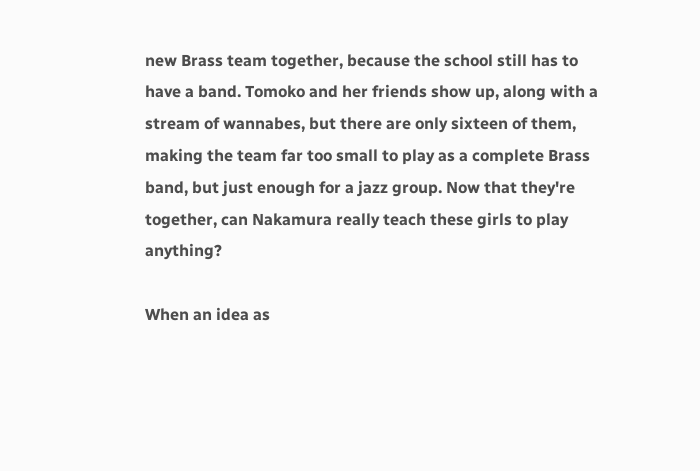new Brass team together, because the school still has to have a band. Tomoko and her friends show up, along with a stream of wannabes, but there are only sixteen of them, making the team far too small to play as a complete Brass band, but just enough for a jazz group. Now that they're together, can Nakamura really teach these girls to play anything?

When an idea as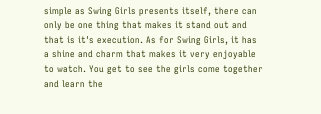simple as Swing Girls presents itself, there can only be one thing that makes it stand out and that is it's execution. As for Swing Girls, it has a shine and charm that makes it very enjoyable to watch. You get to see the girls come together and learn the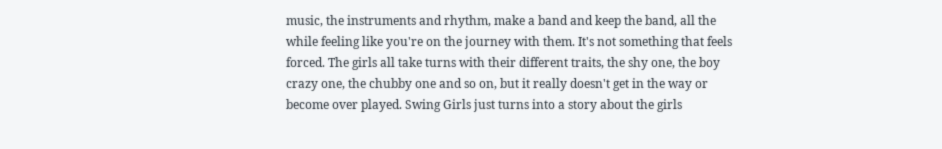music, the instruments and rhythm, make a band and keep the band, all the while feeling like you're on the journey with them. It's not something that feels forced. The girls all take turns with their different traits, the shy one, the boy crazy one, the chubby one and so on, but it really doesn't get in the way or become over played. Swing Girls just turns into a story about the girls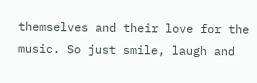themselves and their love for the music. So just smile, laugh and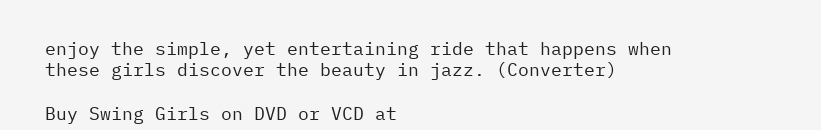enjoy the simple, yet entertaining ride that happens when these girls discover the beauty in jazz. (Converter)

Buy Swing Girls on DVD or VCD at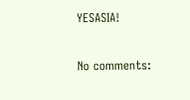YESASIA!

No comments: